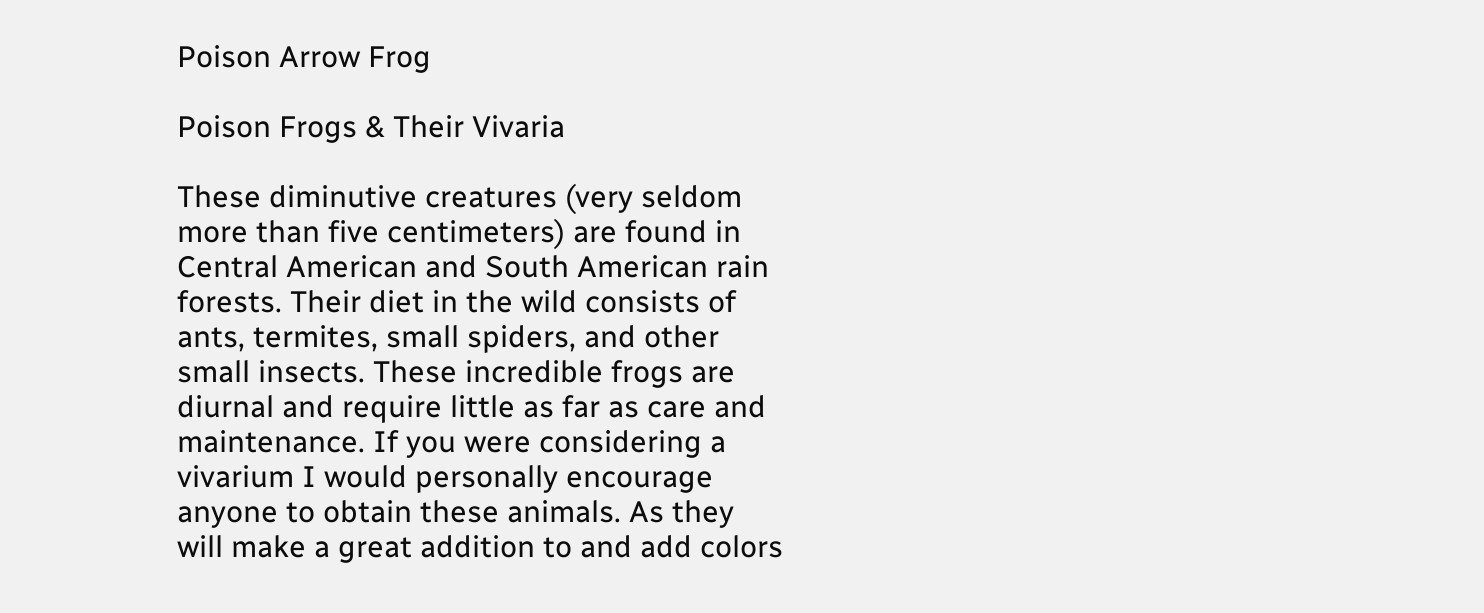Poison Arrow Frog

Poison Frogs & Their Vivaria

These diminutive creatures (very seldom more than five centimeters) are found in Central American and South American rain forests. Their diet in the wild consists of ants, termites, small spiders, and other small insects. These incredible frogs are diurnal and require little as far as care and maintenance. If you were considering a vivarium I would personally encourage anyone to obtain these animals. As they will make a great addition to and add colors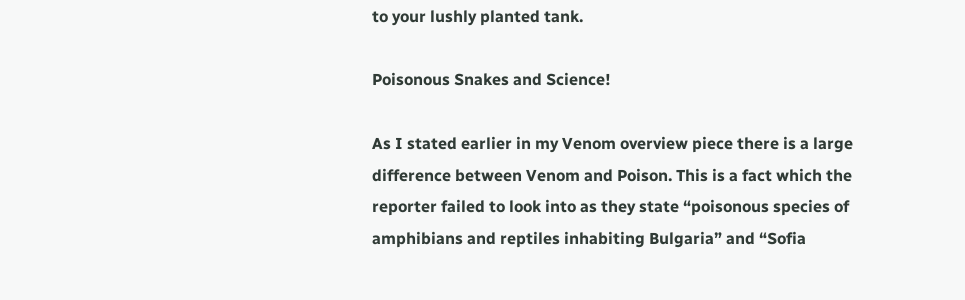to your lushly planted tank.

Poisonous Snakes and Science!

As I stated earlier in my Venom overview piece there is a large difference between Venom and Poison. This is a fact which the reporter failed to look into as they state “poisonous species of amphibians and reptiles inhabiting Bulgaria” and “Sofia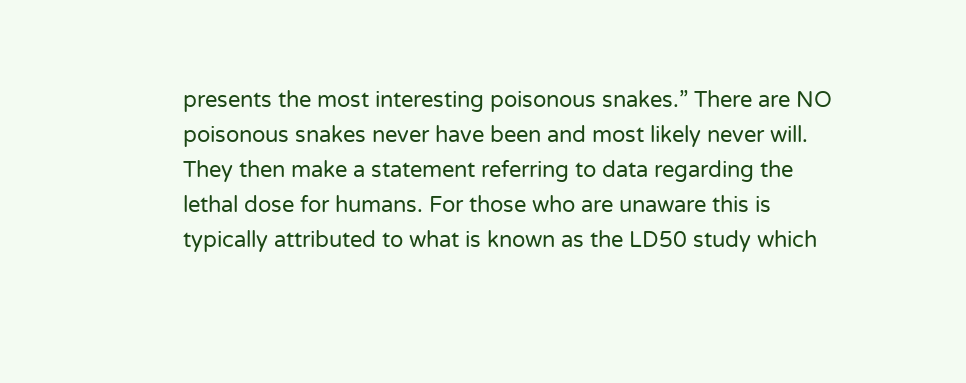presents the most interesting poisonous snakes.” There are NO poisonous snakes never have been and most likely never will. They then make a statement referring to data regarding the lethal dose for humans. For those who are unaware this is typically attributed to what is known as the LD50 study which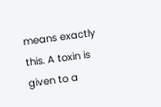means exactly this. A toxin is given to a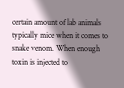certain amount of lab animals typically mice when it comes to snake venom. When enough toxin is injected to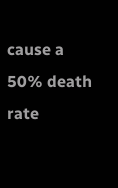cause a 50% death rate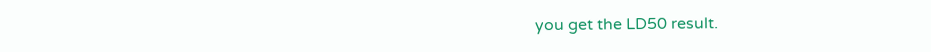you get the LD50 result.